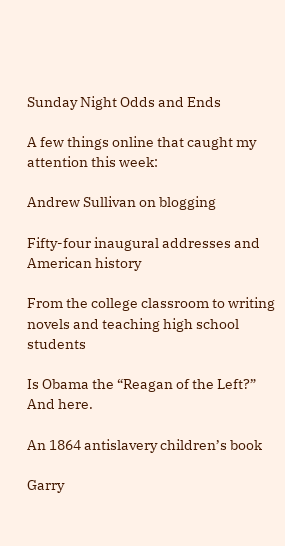Sunday Night Odds and Ends

A few things online that caught my attention this week:

Andrew Sullivan on blogging

Fifty-four inaugural addresses and American history

From the college classroom to writing novels and teaching high school students

Is Obama the “Reagan of the Left?”  And here.

An 1864 antislavery children’s book

Garry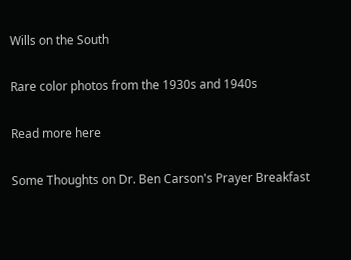Wills on the South

Rare color photos from the 1930s and 1940s

Read more here

Some Thoughts on Dr. Ben Carson's Prayer Breakfast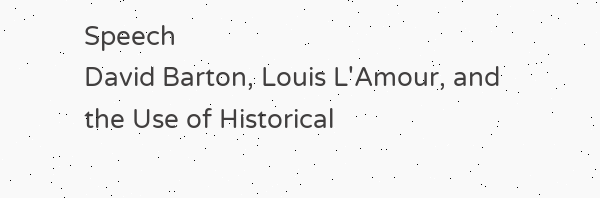Speech
David Barton, Louis L'Amour, and the Use of Historical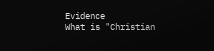Evidence
What is "Christian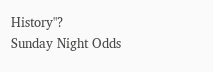History"?
Sunday Night Odds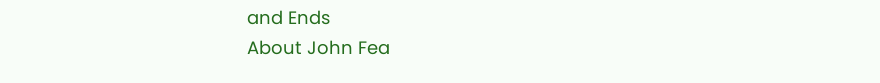and Ends
About John Fea